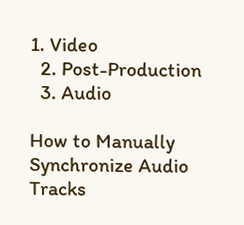1. Video
  2. Post-Production
  3. Audio

How to Manually Synchronize Audio Tracks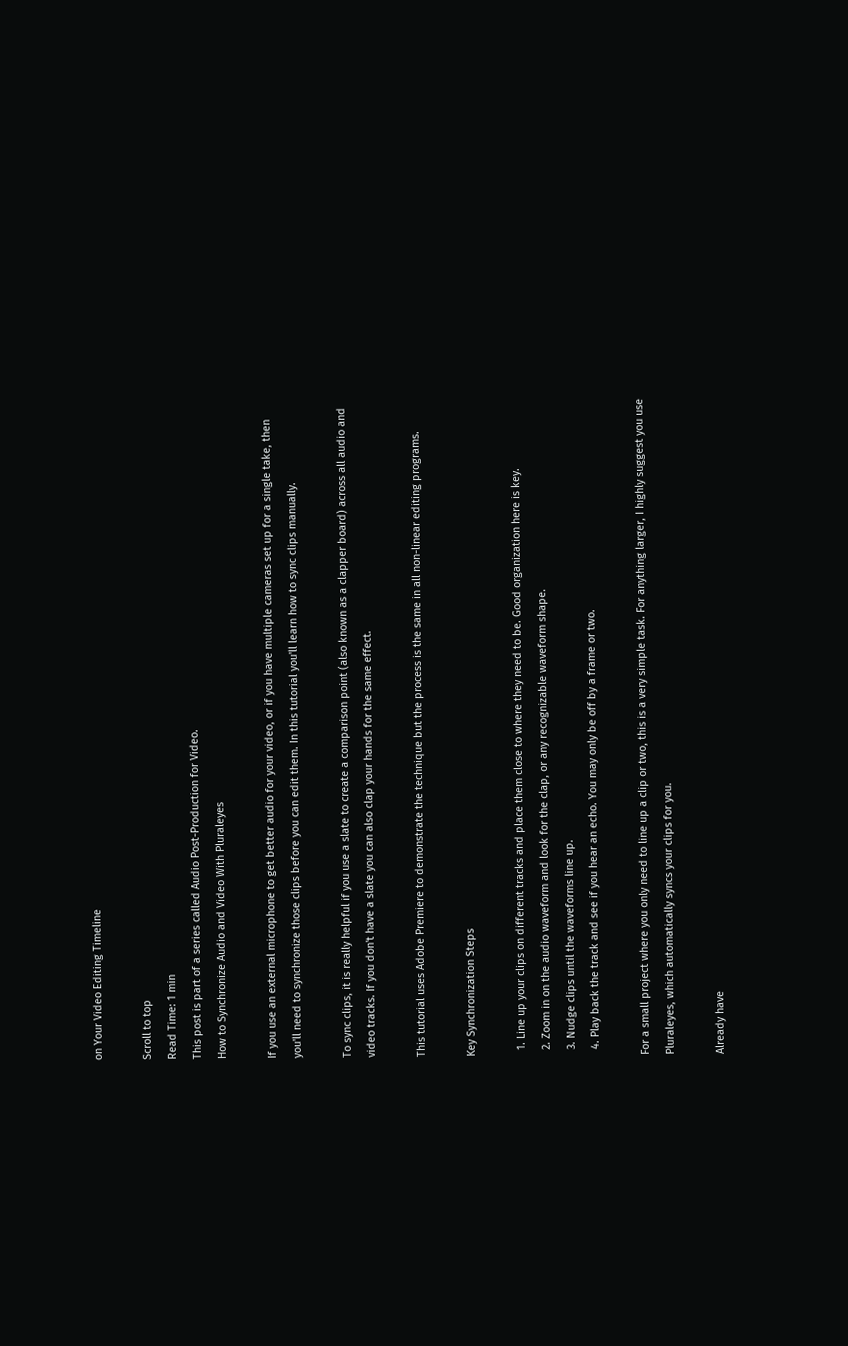on Your Video Editing Timeline

Scroll to top
Read Time: 1 min
This post is part of a series called Audio Post-Production for Video.
How to Synchronize Audio and Video With Pluraleyes

If you use an external microphone to get better audio for your video, or if you have multiple cameras set up for a single take, then you'll need to synchronize those clips before you can edit them. In this tutorial you'll learn how to sync clips manually.

To sync clips, it is really helpful if you use a slate to create a comparison point (also known as a clapper board) across all audio and video tracks. If you don't have a slate you can also clap your hands for the same effect.

This tutorial uses Adobe Premiere to demonstrate the technique but the process is the same in all non-linear editing programs.

Key Synchronization Steps

  1. Line up your clips on different tracks and place them close to where they need to be. Good organization here is key.
  2. Zoom in on the audio waveform and look for the clap, or any recognizable waveform shape.
  3. Nudge clips until the waveforms line up.
  4. Play back the track and see if you hear an echo. You may only be off by a frame or two.

For a small project where you only need to line up a clip or two, this is a very simple task. For anything larger, I highly suggest you use Pluraleyes, which automatically syncs your clips for you.

Already have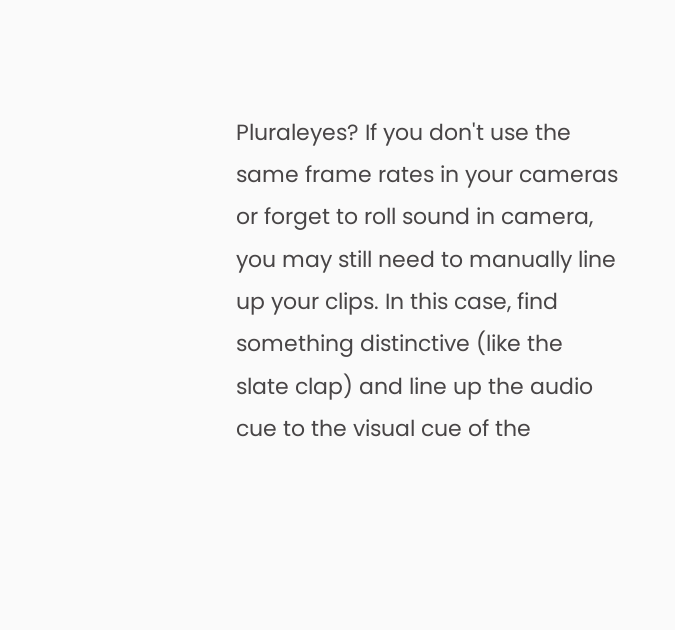Pluraleyes? If you don't use the same frame rates in your cameras or forget to roll sound in camera, you may still need to manually line up your clips. In this case, find something distinctive (like the slate clap) and line up the audio cue to the visual cue of the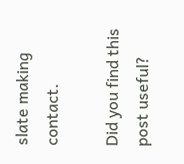slate making contact.

Did you find this post useful?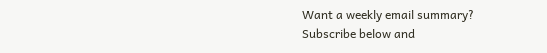Want a weekly email summary?
Subscribe below and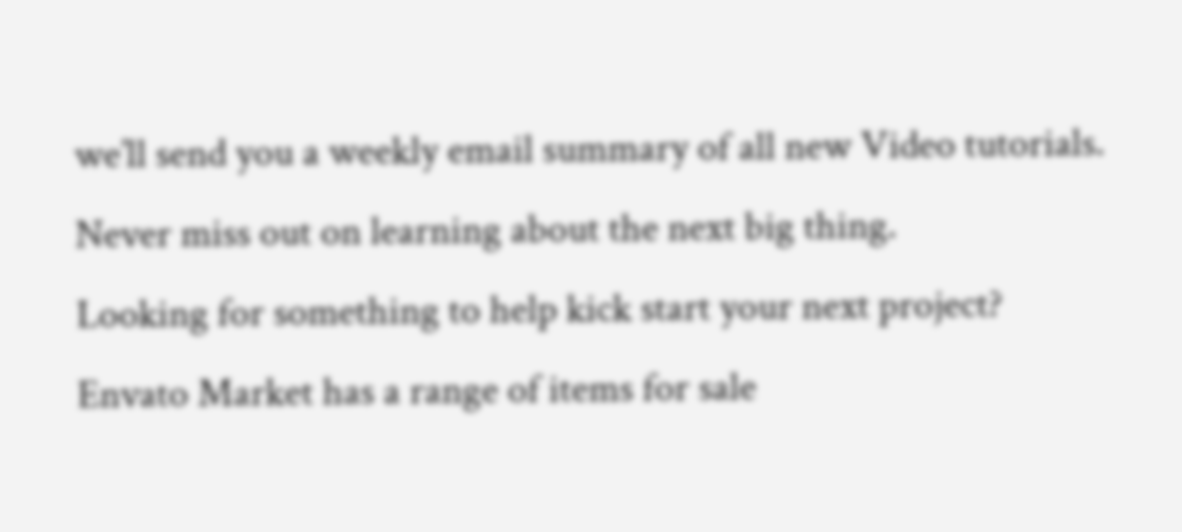we’ll send you a weekly email summary of all new Video tutorials. Never miss out on learning about the next big thing.
Looking for something to help kick start your next project?
Envato Market has a range of items for sale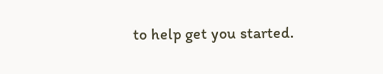to help get you started.